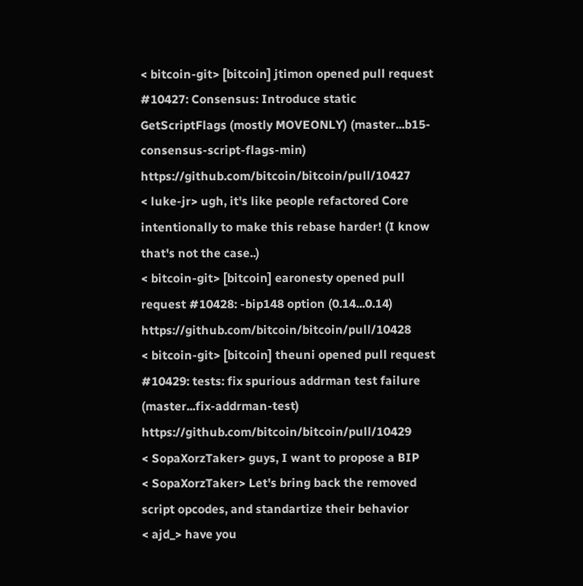< bitcoin-git> [bitcoin] jtimon opened pull request #10427: Consensus: Introduce static GetScriptFlags (mostly MOVEONLY) (master...b15-consensus-script-flags-min) https://github.com/bitcoin/bitcoin/pull/10427
< luke-jr> ugh, it's like people refactored Core intentionally to make this rebase harder! (I know that's not the case..)
< bitcoin-git> [bitcoin] earonesty opened pull request #10428: -bip148 option (0.14...0.14) https://github.com/bitcoin/bitcoin/pull/10428
< bitcoin-git> [bitcoin] theuni opened pull request #10429: tests: fix spurious addrman test failure (master...fix-addrman-test) https://github.com/bitcoin/bitcoin/pull/10429
< SopaXorzTaker> guys, I want to propose a BIP
< SopaXorzTaker> Let's bring back the removed script opcodes, and standartize their behavior
< ajd_> have you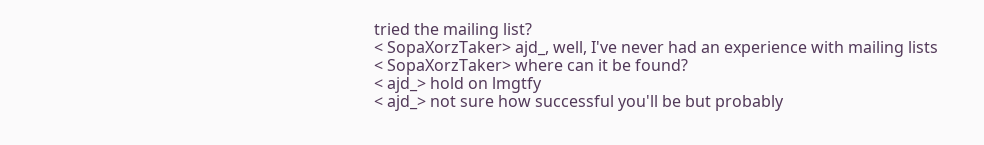tried the mailing list?
< SopaXorzTaker> ajd_, well, I've never had an experience with mailing lists
< SopaXorzTaker> where can it be found?
< ajd_> hold on lmgtfy
< ajd_> not sure how successful you'll be but probably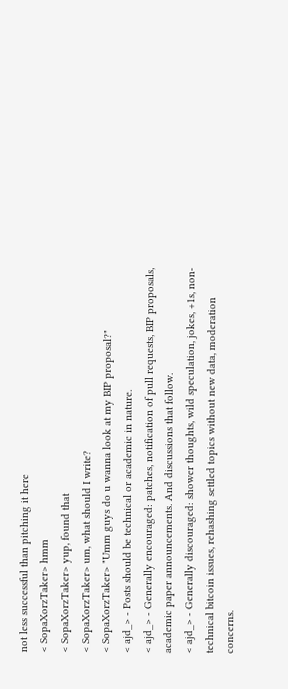not less successful than pitching it here
< SopaXorzTaker> hmm
< SopaXorzTaker> yup, found that
< SopaXorzTaker> um, what should I write?
< SopaXorzTaker> "Umm guys do u wanna look at my BIP proposal?"
< ajd_> - Posts should be technical or academic in nature.
< ajd_> - Generally encouraged: patches, notification of pull requests, BIP proposals, academic paper announcements. And discussions that follow.
< ajd_> - Generally discouraged: shower thoughts, wild speculation, jokes, +1s, non-technical bitcoin issues, rehashing settled topics without new data, moderation concerns.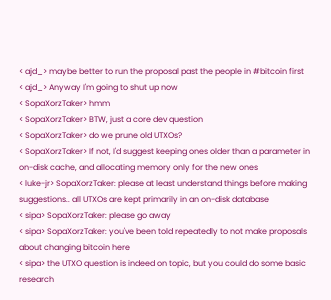< ajd_> maybe better to run the proposal past the people in #bitcoin first
< ajd_> Anyway I'm going to shut up now
< SopaXorzTaker> hmm
< SopaXorzTaker> BTW, just a core dev question
< SopaXorzTaker> do we prune old UTXOs?
< SopaXorzTaker> If not, I'd suggest keeping ones older than a parameter in on-disk cache, and allocating memory only for the new ones
< luke-jr> SopaXorzTaker: please at least understand things before making suggestions.. all UTXOs are kept primarily in an on-disk database
< sipa> SopaXorzTaker: please go away
< sipa> SopaXorzTaker: you've been told repeatedly to not make proposals about changing bitcoin here
< sipa> the UTXO question is indeed on topic, but you could do some basic research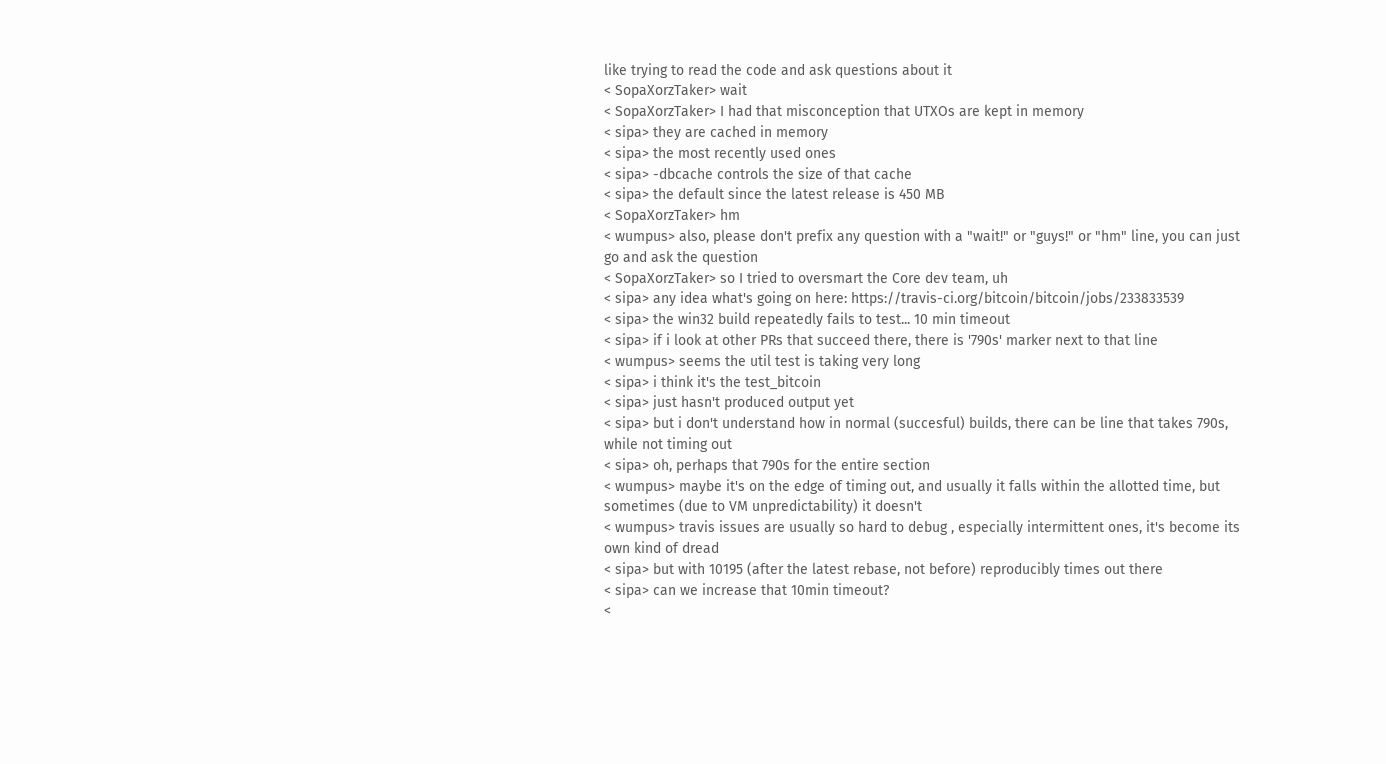like trying to read the code and ask questions about it
< SopaXorzTaker> wait
< SopaXorzTaker> I had that misconception that UTXOs are kept in memory
< sipa> they are cached in memory
< sipa> the most recently used ones
< sipa> -dbcache controls the size of that cache
< sipa> the default since the latest release is 450 MB
< SopaXorzTaker> hm
< wumpus> also, please don't prefix any question with a "wait!" or "guys!" or "hm" line, you can just go and ask the question
< SopaXorzTaker> so I tried to oversmart the Core dev team, uh
< sipa> any idea what's going on here: https://travis-ci.org/bitcoin/bitcoin/jobs/233833539
< sipa> the win32 build repeatedly fails to test... 10 min timeout
< sipa> if i look at other PRs that succeed there, there is '790s' marker next to that line
< wumpus> seems the util test is taking very long
< sipa> i think it's the test_bitcoin
< sipa> just hasn't produced output yet
< sipa> but i don't understand how in normal (succesful) builds, there can be line that takes 790s, while not timing out
< sipa> oh, perhaps that 790s for the entire section
< wumpus> maybe it's on the edge of timing out, and usually it falls within the allotted time, but sometimes (due to VM unpredictability) it doesn't
< wumpus> travis issues are usually so hard to debug , especially intermittent ones, it's become its own kind of dread
< sipa> but with 10195 (after the latest rebase, not before) reproducibly times out there
< sipa> can we increase that 10min timeout?
<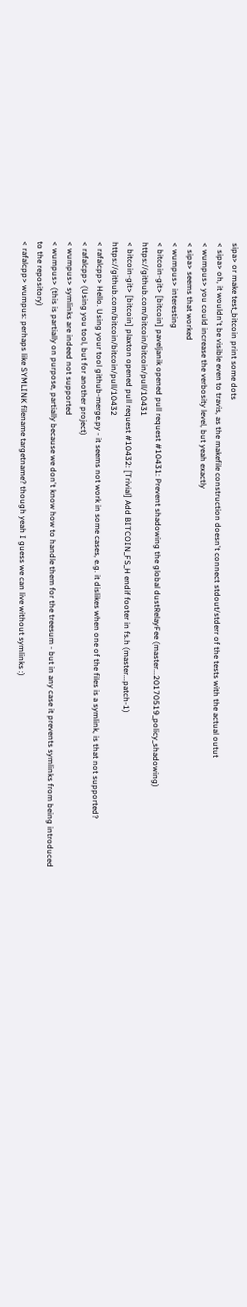sipa> or make test_bitcoin print some dots
< sipa> oh, it wouldn't be visible even to travis, as the makefile construction doesn't connect stdout/stderr of the tests with the actual outut
< wumpus> you could increase the verbosity level, but yeah exactly
< sipa> seems that worked
< wumpus> interesting
< bitcoin-git> [bitcoin] paveljanik opened pull request #10431: Prevent shadowing the global dustRelayFee (master...20170519_policy_shadowing) https://github.com/bitcoin/bitcoin/pull/10431
< bitcoin-git> [bitcoin] plaxton opened pull request #10432: [Trivial] Add BITCOIN_FS_H endif footer in fs.h (master...patch-1) https://github.com/bitcoin/bitcoin/pull/10432
< rafalcpp> Hello. Using your tool github-merge.py - it seems not work in some cases, e.g. it dislikes when one of the files is a symlink, is that not supported?
< rafalcpp> (Using you tool, but for another project)
< wumpus> symlinks are indeed not supported
< wumpus> (this is partially on purpose, partially because we don't know how to handle them for the treesum - but in any case it prevents symlinks from being introduced to the repository)
< rafalcpp> wumpus: perhaps like SYMLINK filename targetname? though yeah I guess we can live without symlinks :)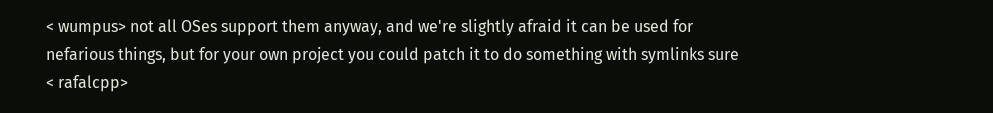< wumpus> not all OSes support them anyway, and we're slightly afraid it can be used for nefarious things, but for your own project you could patch it to do something with symlinks sure
< rafalcpp>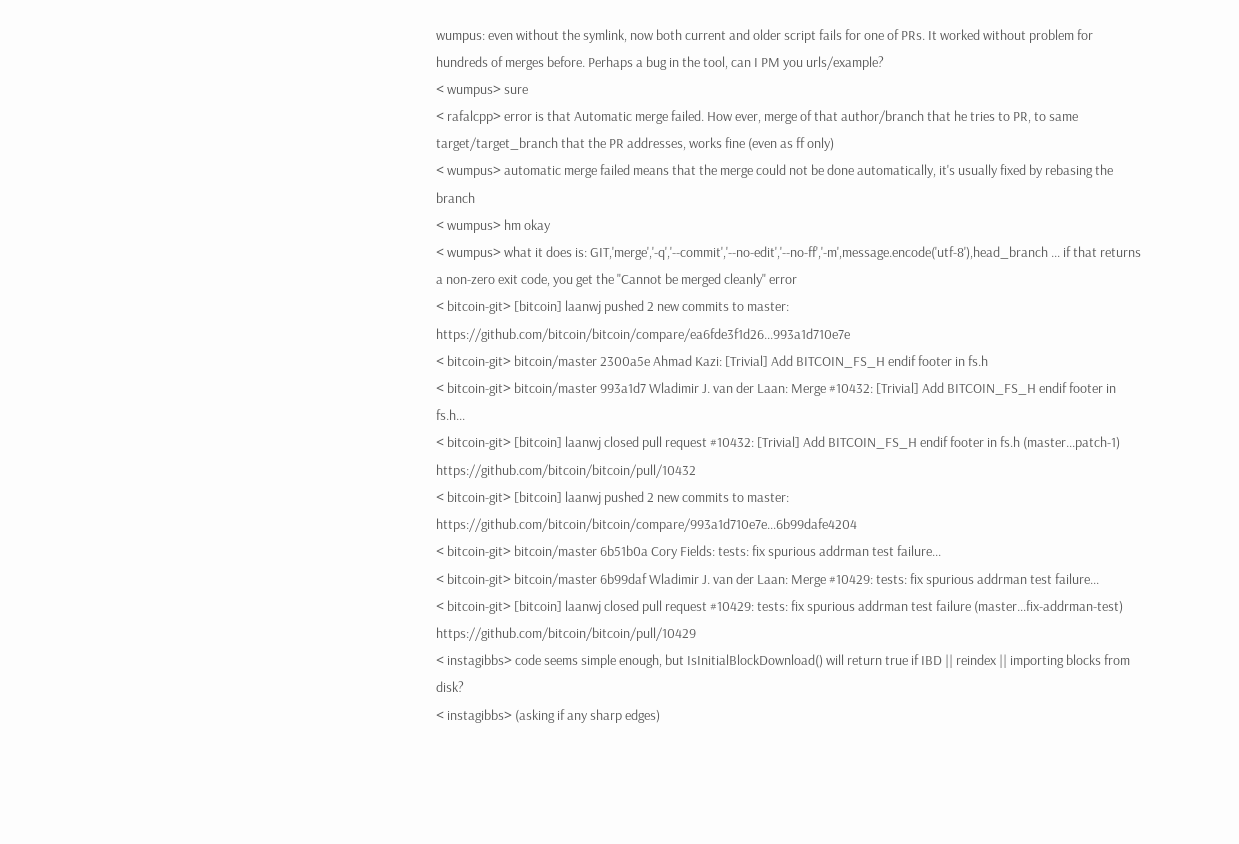wumpus: even without the symlink, now both current and older script fails for one of PRs. It worked without problem for hundreds of merges before. Perhaps a bug in the tool, can I PM you urls/example?
< wumpus> sure
< rafalcpp> error is that Automatic merge failed. How ever, merge of that author/branch that he tries to PR, to same target/target_branch that the PR addresses, works fine (even as ff only)
< wumpus> automatic merge failed means that the merge could not be done automatically, it's usually fixed by rebasing the branch
< wumpus> hm okay
< wumpus> what it does is: GIT,'merge','-q','--commit','--no-edit','--no-ff','-m',message.encode('utf-8'),head_branch ... if that returns a non-zero exit code, you get the "Cannot be merged cleanly" error
< bitcoin-git> [bitcoin] laanwj pushed 2 new commits to master: https://github.com/bitcoin/bitcoin/compare/ea6fde3f1d26...993a1d710e7e
< bitcoin-git> bitcoin/master 2300a5e Ahmad Kazi: [Trivial] Add BITCOIN_FS_H endif footer in fs.h
< bitcoin-git> bitcoin/master 993a1d7 Wladimir J. van der Laan: Merge #10432: [Trivial] Add BITCOIN_FS_H endif footer in fs.h...
< bitcoin-git> [bitcoin] laanwj closed pull request #10432: [Trivial] Add BITCOIN_FS_H endif footer in fs.h (master...patch-1) https://github.com/bitcoin/bitcoin/pull/10432
< bitcoin-git> [bitcoin] laanwj pushed 2 new commits to master: https://github.com/bitcoin/bitcoin/compare/993a1d710e7e...6b99dafe4204
< bitcoin-git> bitcoin/master 6b51b0a Cory Fields: tests: fix spurious addrman test failure...
< bitcoin-git> bitcoin/master 6b99daf Wladimir J. van der Laan: Merge #10429: tests: fix spurious addrman test failure...
< bitcoin-git> [bitcoin] laanwj closed pull request #10429: tests: fix spurious addrman test failure (master...fix-addrman-test) https://github.com/bitcoin/bitcoin/pull/10429
< instagibbs> code seems simple enough, but IsInitialBlockDownload() will return true if IBD || reindex || importing blocks from disk?
< instagibbs> (asking if any sharp edges)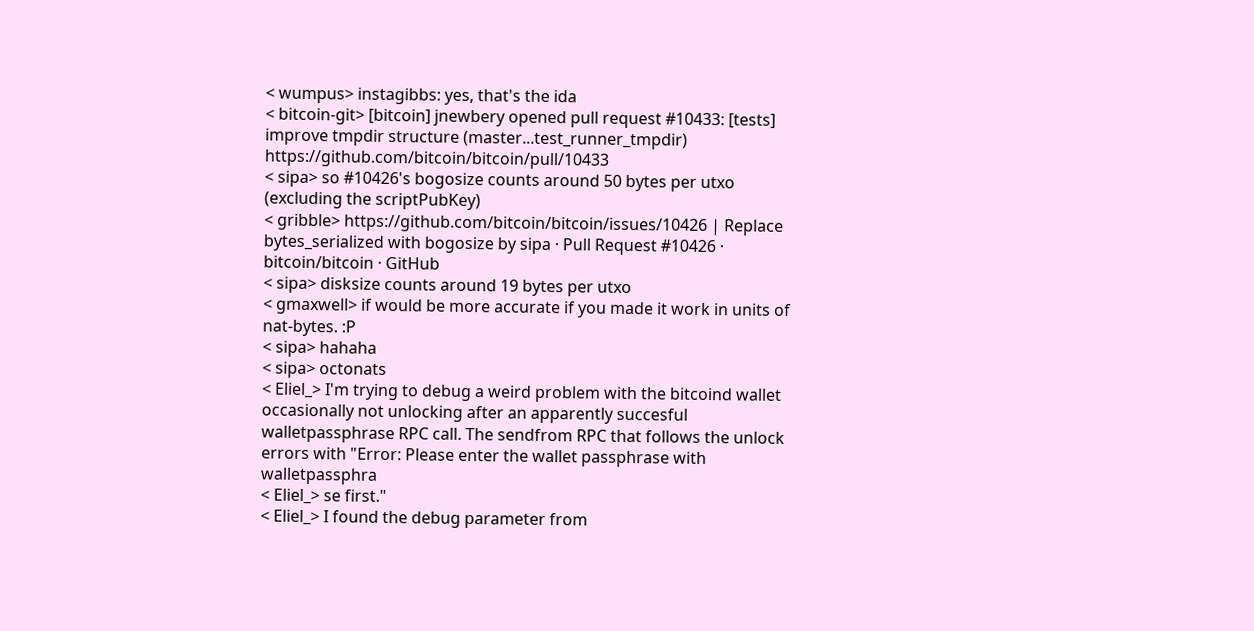< wumpus> instagibbs: yes, that's the ida
< bitcoin-git> [bitcoin] jnewbery opened pull request #10433: [tests] improve tmpdir structure (master...test_runner_tmpdir) https://github.com/bitcoin/bitcoin/pull/10433
< sipa> so #10426's bogosize counts around 50 bytes per utxo (excluding the scriptPubKey)
< gribble> https://github.com/bitcoin/bitcoin/issues/10426 | Replace bytes_serialized with bogosize by sipa · Pull Request #10426 · bitcoin/bitcoin · GitHub
< sipa> disksize counts around 19 bytes per utxo
< gmaxwell> if would be more accurate if you made it work in units of nat-bytes. :P
< sipa> hahaha
< sipa> octonats
< Eliel_> I'm trying to debug a weird problem with the bitcoind wallet occasionally not unlocking after an apparently succesful walletpassphrase RPC call. The sendfrom RPC that follows the unlock errors with "Error: Please enter the wallet passphrase with walletpassphra
< Eliel_> se first."
< Eliel_> I found the debug parameter from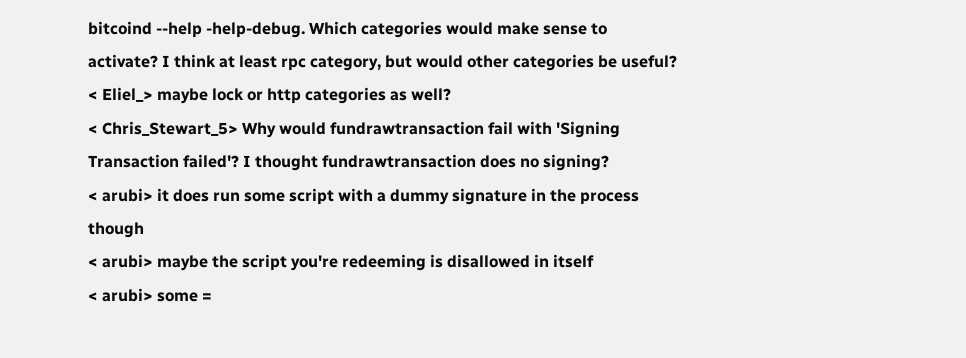bitcoind --help -help-debug. Which categories would make sense to activate? I think at least rpc category, but would other categories be useful?
< Eliel_> maybe lock or http categories as well?
< Chris_Stewart_5> Why would fundrawtransaction fail with 'Signing Transaction failed'? I thought fundrawtransaction does no signing?
< arubi> it does run some script with a dummy signature in the process though
< arubi> maybe the script you're redeeming is disallowed in itself
< arubi> some =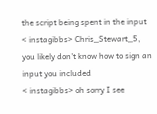the script being spent in the input
< instagibbs> Chris_Stewart_5, you likely don't know how to sign an input you included
< instagibbs> oh sorry I see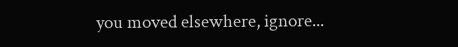you moved elsewhere, ignore...